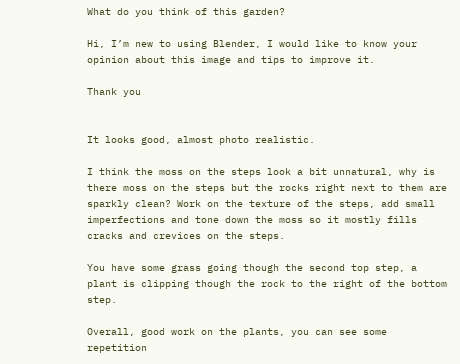What do you think of this garden?

Hi, I’m new to using Blender, I would like to know your opinion about this image and tips to improve it.

Thank you


It looks good, almost photo realistic.

I think the moss on the steps look a bit unnatural, why is there moss on the steps but the rocks right next to them are sparkly clean? Work on the texture of the steps, add small imperfections and tone down the moss so it mostly fills cracks and crevices on the steps.

You have some grass going though the second top step, a plant is clipping though the rock to the right of the bottom step.

Overall, good work on the plants, you can see some repetition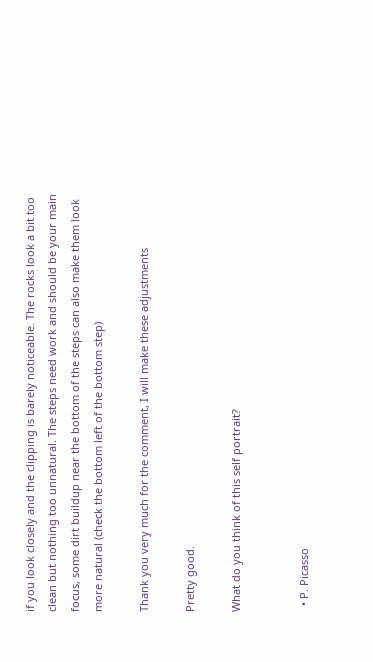if you look closely and the clipping is barely noticeable. The rocks look a bit too clean but nothing too unnatural. The steps need work and should be your main focus, some dirt buildup near the bottom of the steps can also make them look more natural (check the bottom left of the bottom step)

Thank you very much for the comment, I will make these adjustments

Pretty good.

What do you think of this self portrait?


  • P. Picasso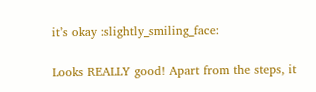it’s okay :slightly_smiling_face:

Looks REALLY good! Apart from the steps, it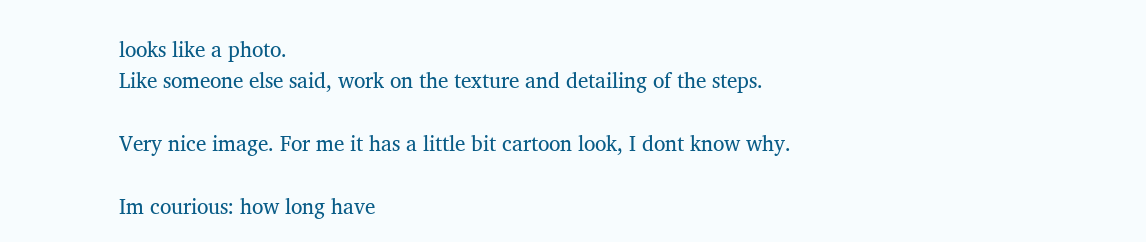looks like a photo.
Like someone else said, work on the texture and detailing of the steps.

Very nice image. For me it has a little bit cartoon look, I dont know why.

Im courious: how long have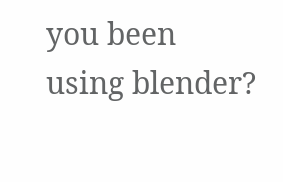you been using blender?